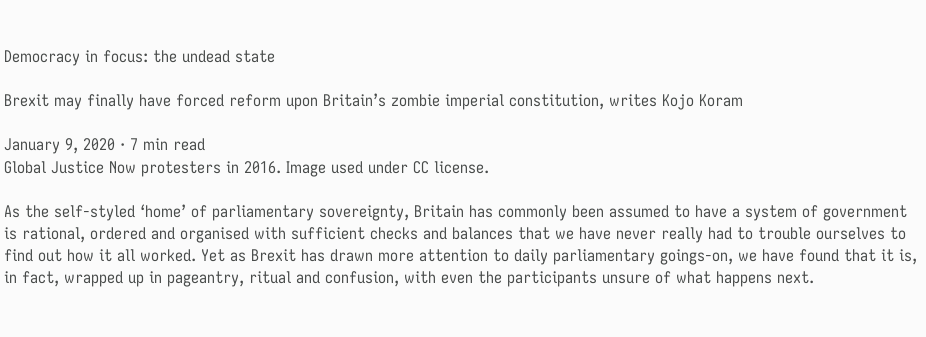Democracy in focus: the undead state

Brexit may finally have forced reform upon Britain’s zombie imperial constitution, writes Kojo Koram

January 9, 2020 · 7 min read
Global Justice Now protesters in 2016. Image used under CC license.

As the self-styled ‘home’ of parliamentary sovereignty, Britain has commonly been assumed to have a system of government is rational, ordered and organised with sufficient checks and balances that we have never really had to trouble ourselves to find out how it all worked. Yet as Brexit has drawn more attention to daily parliamentary goings-on, we have found that it is, in fact, wrapped up in pageantry, ritual and confusion, with even the participants unsure of what happens next.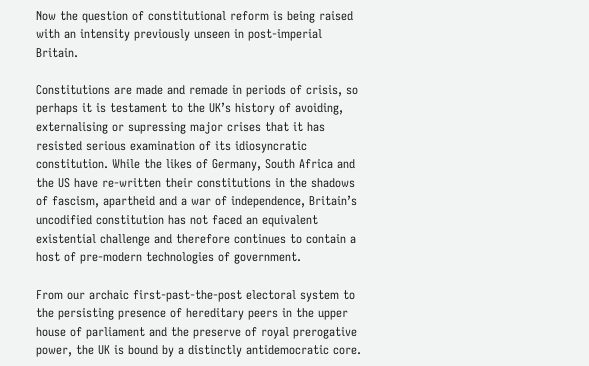Now the question of constitutional reform is being raised with an intensity previously unseen in post-imperial Britain.

Constitutions are made and remade in periods of crisis, so perhaps it is testament to the UK’s history of avoiding, externalising or supressing major crises that it has resisted serious examination of its idiosyncratic constitution. While the likes of Germany, South Africa and the US have re-written their constitutions in the shadows of fascism, apartheid and a war of independence, Britain’s uncodified constitution has not faced an equivalent existential challenge and therefore continues to contain a host of pre-modern technologies of government.

From our archaic first-past-the-post electoral system to the persisting presence of hereditary peers in the upper house of parliament and the preserve of royal prerogative power, the UK is bound by a distinctly antidemocratic core.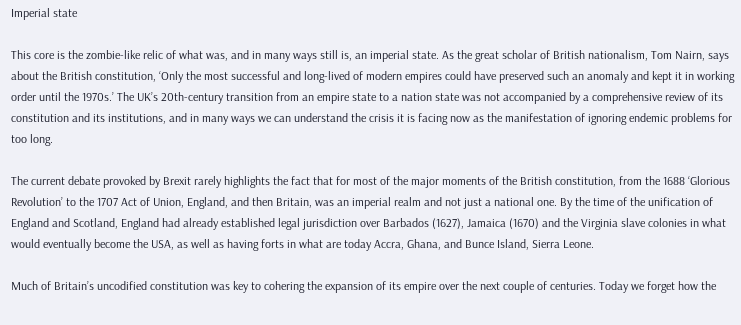Imperial state

This core is the zombie-like relic of what was, and in many ways still is, an imperial state. As the great scholar of British nationalism, Tom Nairn, says about the British constitution, ‘Only the most successful and long-lived of modern empires could have preserved such an anomaly and kept it in working order until the 1970s.’ The UK’s 20th-century transition from an empire state to a nation state was not accompanied by a comprehensive review of its constitution and its institutions, and in many ways we can understand the crisis it is facing now as the manifestation of ignoring endemic problems for too long.

The current debate provoked by Brexit rarely highlights the fact that for most of the major moments of the British constitution, from the 1688 ‘Glorious Revolution’ to the 1707 Act of Union, England, and then Britain, was an imperial realm and not just a national one. By the time of the unification of England and Scotland, England had already established legal jurisdiction over Barbados (1627), Jamaica (1670) and the Virginia slave colonies in what would eventually become the USA, as well as having forts in what are today Accra, Ghana, and Bunce Island, Sierra Leone.

Much of Britain’s uncodified constitution was key to cohering the expansion of its empire over the next couple of centuries. Today we forget how the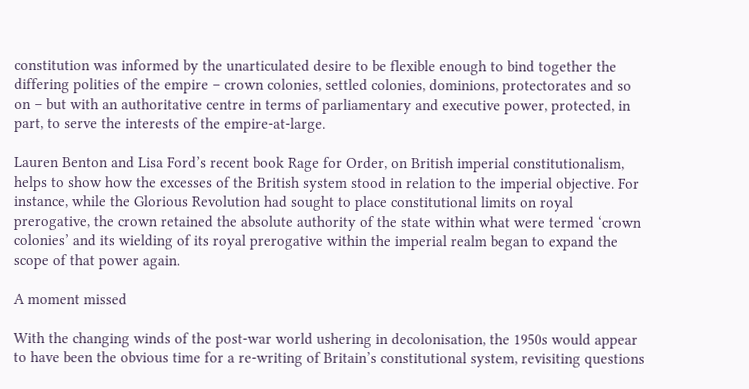constitution was informed by the unarticulated desire to be flexible enough to bind together the differing polities of the empire – crown colonies, settled colonies, dominions, protectorates and so on – but with an authoritative centre in terms of parliamentary and executive power, protected, in part, to serve the interests of the empire-at-large.

Lauren Benton and Lisa Ford’s recent book Rage for Order, on British imperial constitutionalism, helps to show how the excesses of the British system stood in relation to the imperial objective. For instance, while the Glorious Revolution had sought to place constitutional limits on royal prerogative, the crown retained the absolute authority of the state within what were termed ‘crown colonies’ and its wielding of its royal prerogative within the imperial realm began to expand the scope of that power again.

A moment missed

With the changing winds of the post-war world ushering in decolonisation, the 1950s would appear to have been the obvious time for a re-writing of Britain’s constitutional system, revisiting questions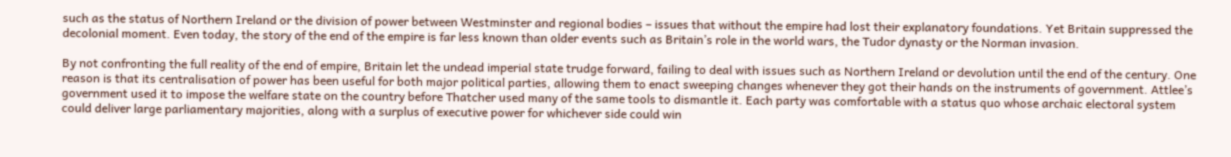such as the status of Northern Ireland or the division of power between Westminster and regional bodies – issues that without the empire had lost their explanatory foundations. Yet Britain suppressed the decolonial moment. Even today, the story of the end of the empire is far less known than older events such as Britain’s role in the world wars, the Tudor dynasty or the Norman invasion.

By not confronting the full reality of the end of empire, Britain let the undead imperial state trudge forward, failing to deal with issues such as Northern Ireland or devolution until the end of the century. One reason is that its centralisation of power has been useful for both major political parties, allowing them to enact sweeping changes whenever they got their hands on the instruments of government. Attlee’s government used it to impose the welfare state on the country before Thatcher used many of the same tools to dismantle it. Each party was comfortable with a status quo whose archaic electoral system could deliver large parliamentary majorities, along with a surplus of executive power for whichever side could win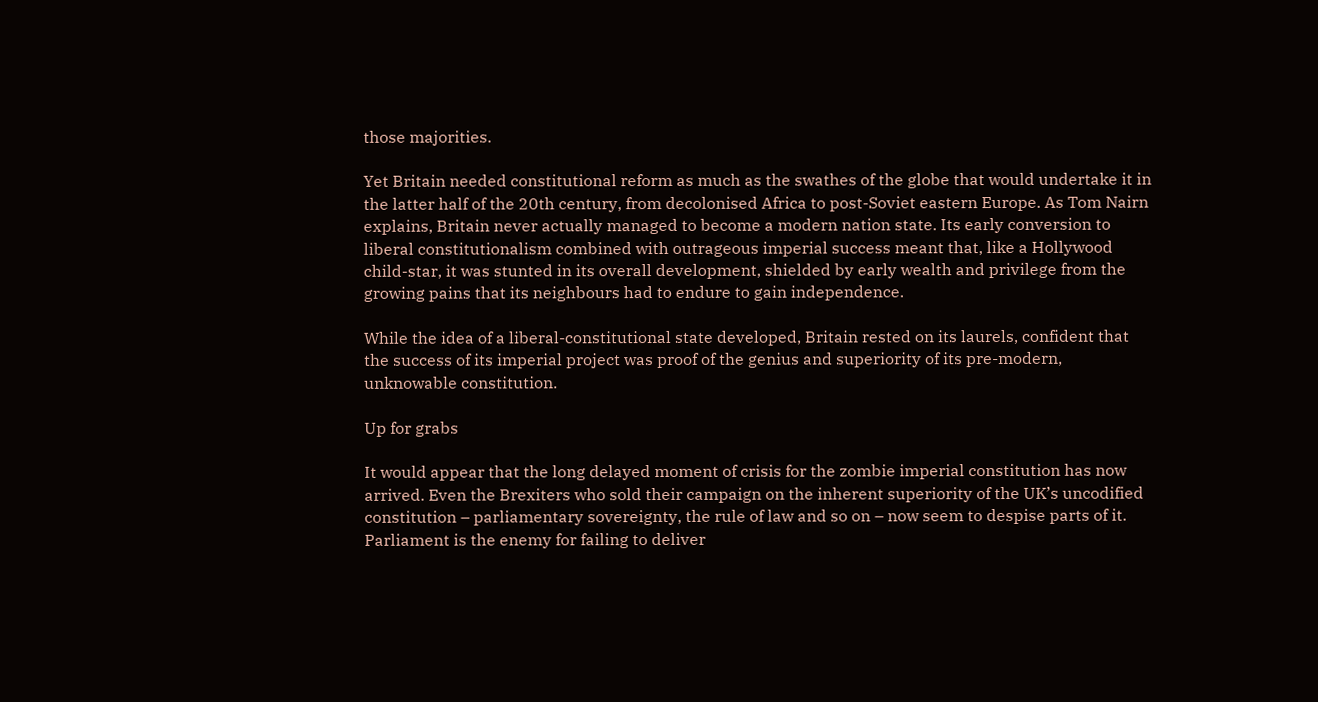those majorities.

Yet Britain needed constitutional reform as much as the swathes of the globe that would undertake it in the latter half of the 20th century, from decolonised Africa to post-Soviet eastern Europe. As Tom Nairn explains, Britain never actually managed to become a modern nation state. Its early conversion to liberal constitutionalism combined with outrageous imperial success meant that, like a Hollywood child-star, it was stunted in its overall development, shielded by early wealth and privilege from the growing pains that its neighbours had to endure to gain independence.

While the idea of a liberal-constitutional state developed, Britain rested on its laurels, confident that the success of its imperial project was proof of the genius and superiority of its pre-modern, unknowable constitution.

Up for grabs

It would appear that the long delayed moment of crisis for the zombie imperial constitution has now arrived. Even the Brexiters who sold their campaign on the inherent superiority of the UK’s uncodified constitution – parliamentary sovereignty, the rule of law and so on – now seem to despise parts of it. Parliament is the enemy for failing to deliver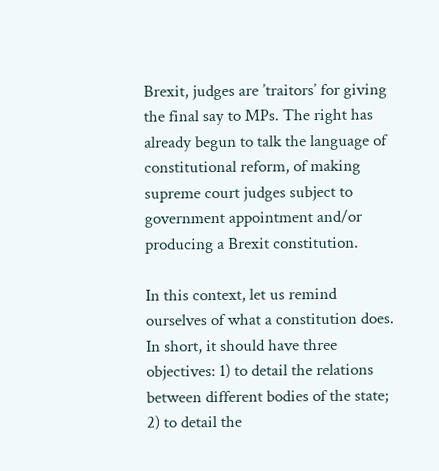Brexit, judges are ’traitors’ for giving the final say to MPs. The right has already begun to talk the language of constitutional reform, of making supreme court judges subject to government appointment and/or producing a Brexit constitution.

In this context, let us remind ourselves of what a constitution does. In short, it should have three objectives: 1) to detail the relations between different bodies of the state; 2) to detail the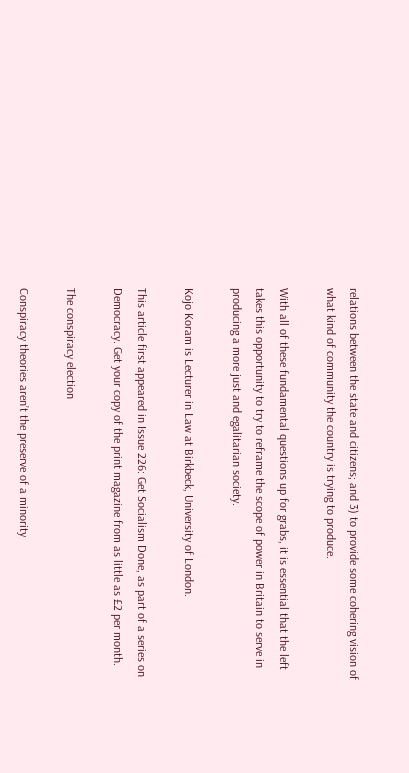relations between the state and citizens; and 3) to provide some cohering vision of what kind of community the country is trying to produce.

With all of these fundamental questions up for grabs, it is essential that the left takes this opportunity to try to reframe the scope of power in Britain to serve in producing a more just and egalitarian society.

Kojo Koram is Lecturer in Law at Birkbeck, University of London.

This article first appeared in Issue 226: Get Socialism Done, as part of a series on Democracy. Get your copy of the print magazine from as little as £2 per month.

The conspiracy election

Conspiracy theories aren’t the preserve of a minority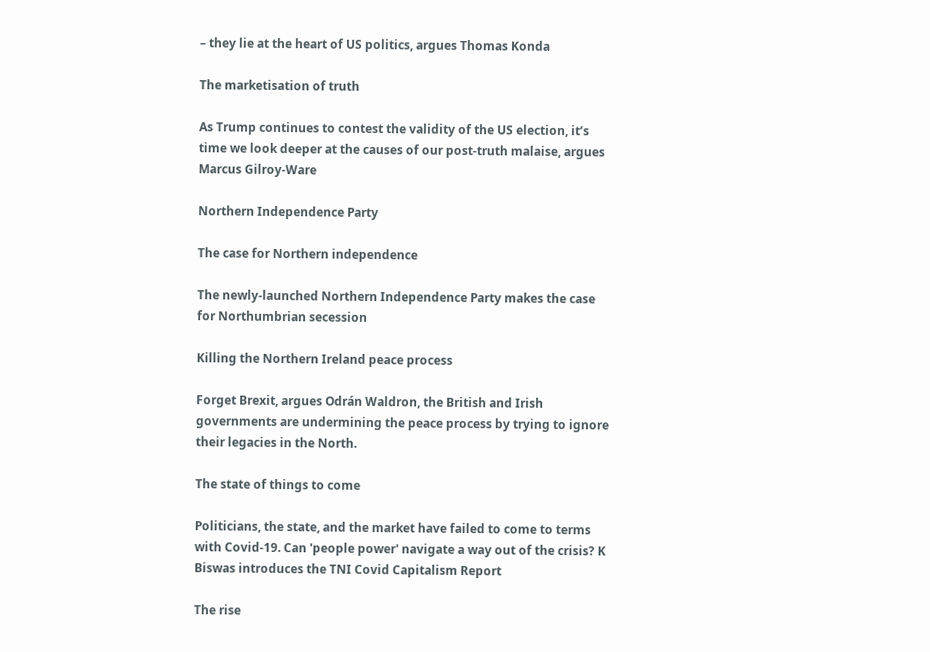– they lie at the heart of US politics, argues Thomas Konda

The marketisation of truth

As Trump continues to contest the validity of the US election, it’s time we look deeper at the causes of our post-truth malaise, argues Marcus Gilroy-Ware

Northern Independence Party

The case for Northern independence

The newly-launched Northern Independence Party makes the case for Northumbrian secession

Killing the Northern Ireland peace process

Forget Brexit, argues Odrán Waldron, the British and Irish governments are undermining the peace process by trying to ignore their legacies in the North.

The state of things to come

Politicians, the state, and the market have failed to come to terms with Covid-19. Can 'people power' navigate a way out of the crisis? K Biswas introduces the TNI Covid Capitalism Report

The rise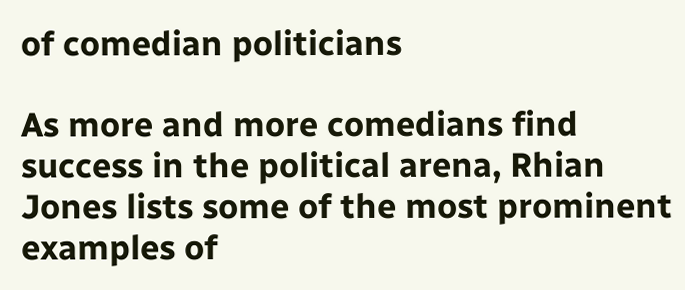of comedian politicians

As more and more comedians find success in the political arena, Rhian Jones lists some of the most prominent examples of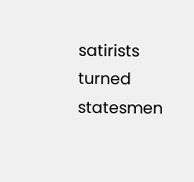satirists turned statesmen